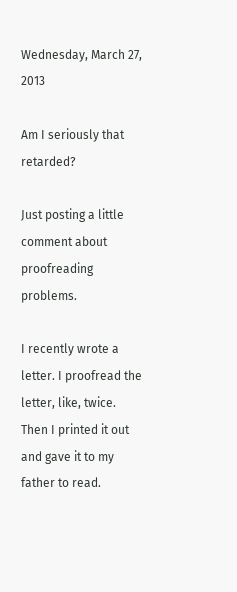Wednesday, March 27, 2013

Am I seriously that retarded?

Just posting a little comment about proofreading problems.

I recently wrote a letter. I proofread the letter, like, twice. Then I printed it out and gave it to my father to read.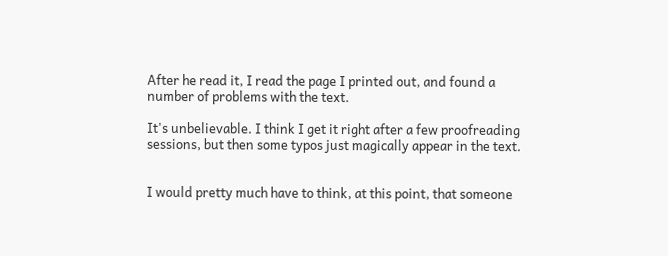After he read it, I read the page I printed out, and found a number of problems with the text.

It's unbelievable. I think I get it right after a few proofreading sessions, but then some typos just magically appear in the text.


I would pretty much have to think, at this point, that someone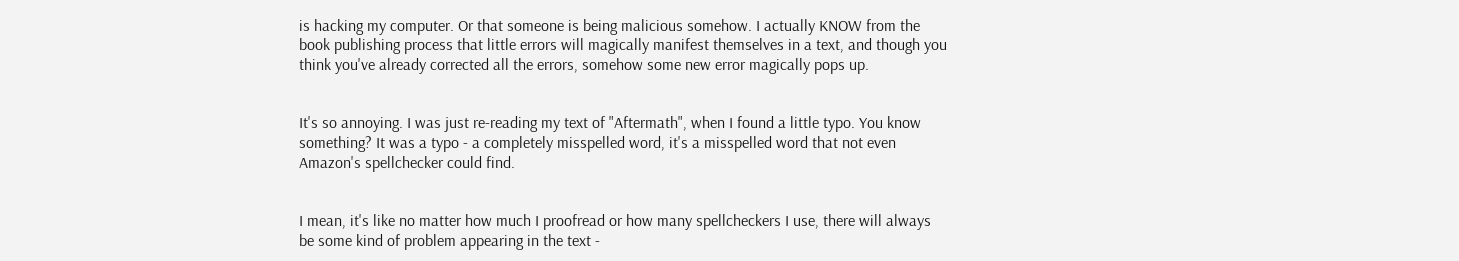is hacking my computer. Or that someone is being malicious somehow. I actually KNOW from the book publishing process that little errors will magically manifest themselves in a text, and though you think you've already corrected all the errors, somehow some new error magically pops up.


It's so annoying. I was just re-reading my text of "Aftermath", when I found a little typo. You know something? It was a typo - a completely misspelled word, it's a misspelled word that not even Amazon's spellchecker could find.


I mean, it's like no matter how much I proofread or how many spellcheckers I use, there will always be some kind of problem appearing in the text -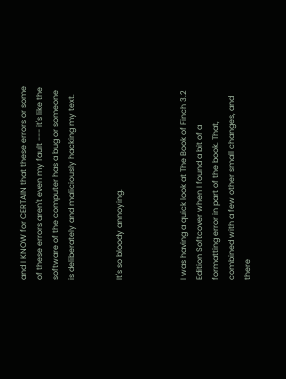and I KNOW for CERTAIN that these errors or some of these errors aren't even my fault --- it's like the software of the computer has a bug or someone is deliberately and maliciously hacking my text.


It's so bloody annoying.



I was having a quick look at The Book of Finch 3.2 Edition Softcover when I found a bit of a formatting error in part of the book. That, combined with a few other small changes, and there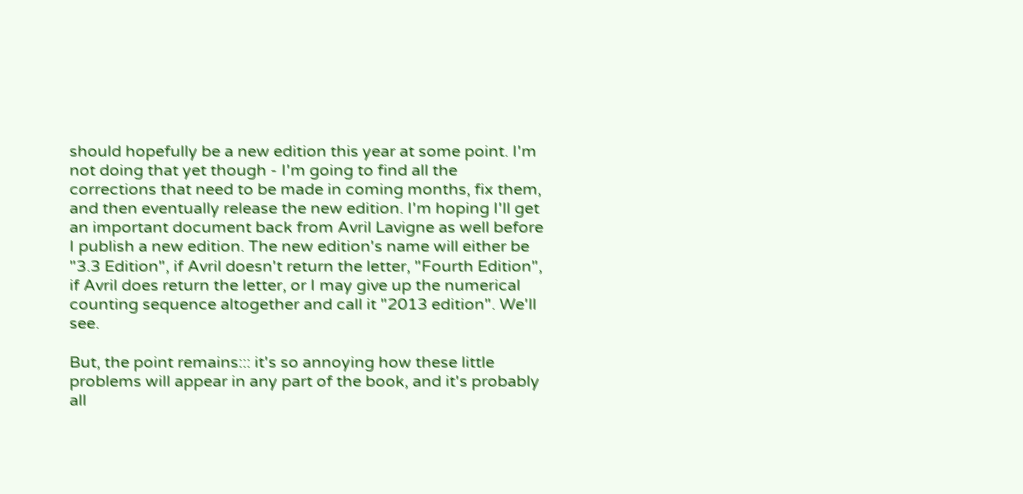should hopefully be a new edition this year at some point. I'm not doing that yet though - I'm going to find all the corrections that need to be made in coming months, fix them, and then eventually release the new edition. I'm hoping I'll get an important document back from Avril Lavigne as well before I publish a new edition. The new edition's name will either be "3.3 Edition", if Avril doesn't return the letter, "Fourth Edition", if Avril does return the letter, or I may give up the numerical counting sequence altogether and call it "2013 edition". We'll see.

But, the point remains::: it's so annoying how these little problems will appear in any part of the book, and it's probably all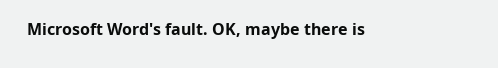Microsoft Word's fault. OK, maybe there is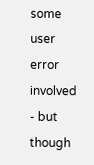some user error involved - but though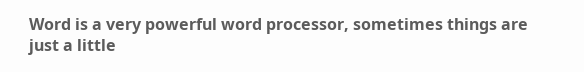Word is a very powerful word processor, sometimes things are just a little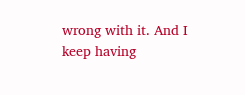wrong with it. And I keep having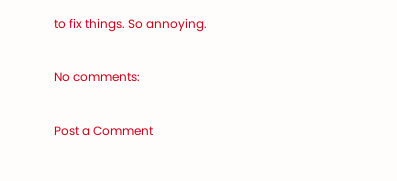to fix things. So annoying.

No comments:

Post a Comment